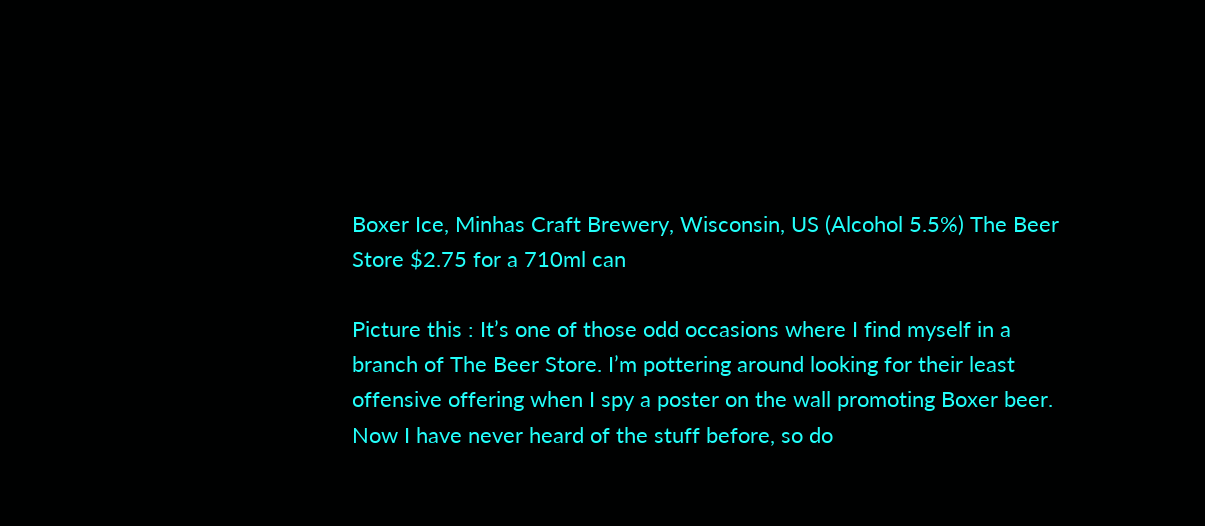Boxer Ice, Minhas Craft Brewery, Wisconsin, US (Alcohol 5.5%) The Beer Store $2.75 for a 710ml can

Picture this : It’s one of those odd occasions where I find myself in a branch of The Beer Store. I’m pottering around looking for their least offensive offering when I spy a poster on the wall promoting Boxer beer. Now I have never heard of the stuff before, so do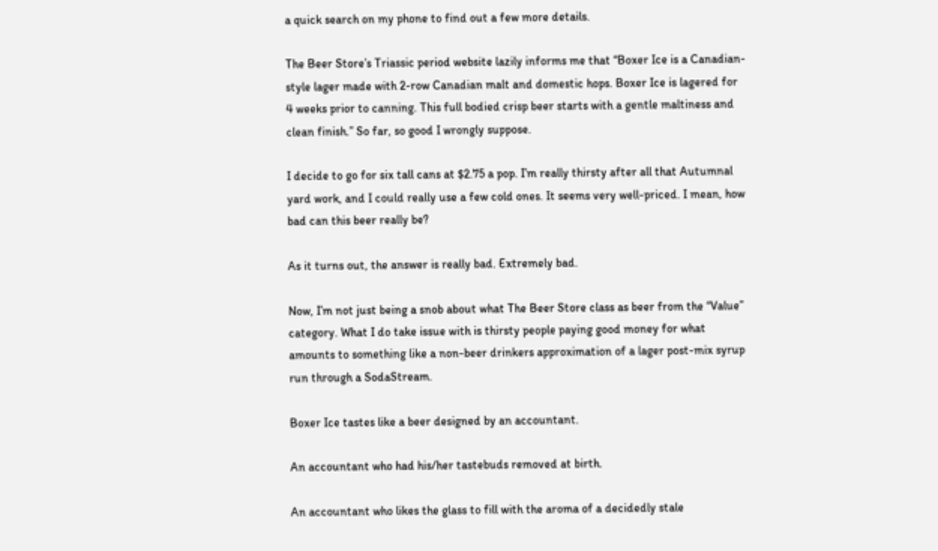a quick search on my phone to find out a few more details.

The Beer Store’s Triassic period website lazily informs me that “Boxer Ice is a Canadian-style lager made with 2-row Canadian malt and domestic hops. Boxer Ice is lagered for 4 weeks prior to canning. This full bodied crisp beer starts with a gentle maltiness and clean finish.” So far, so good I wrongly suppose.

I decide to go for six tall cans at $2.75 a pop. I’m really thirsty after all that Autumnal yard work, and I could really use a few cold ones. It seems very well-priced. I mean, how bad can this beer really be?

As it turns out, the answer is really bad. Extremely bad.

Now, I’m not just being a snob about what The Beer Store class as beer from the “Value” category. What I do take issue with is thirsty people paying good money for what amounts to something like a non-beer drinkers approximation of a lager post-mix syrup run through a SodaStream.

Boxer Ice tastes like a beer designed by an accountant.

An accountant who had his/her tastebuds removed at birth.

An accountant who likes the glass to fill with the aroma of a decidedly stale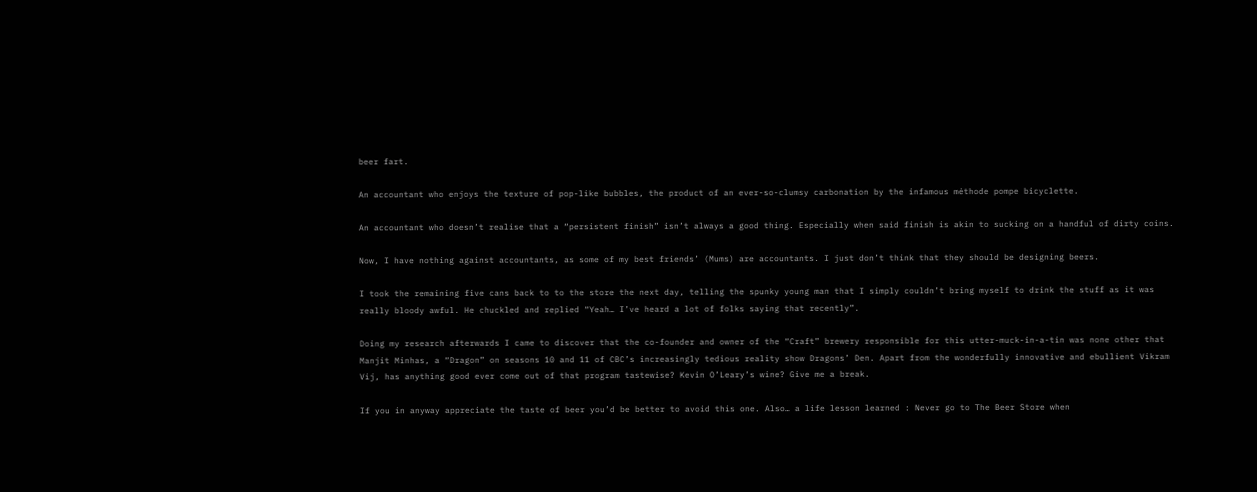beer fart.

An accountant who enjoys the texture of pop-like bubbles, the product of an ever-so-clumsy carbonation by the infamous méthode pompe bicyclette.

An accountant who doesn’t realise that a “persistent finish” isn’t always a good thing. Especially when said finish is akin to sucking on a handful of dirty coins.

Now, I have nothing against accountants, as some of my best friends’ (Mums) are accountants. I just don’t think that they should be designing beers.

I took the remaining five cans back to to the store the next day, telling the spunky young man that I simply couldn’t bring myself to drink the stuff as it was really bloody awful. He chuckled and replied “Yeah… I’ve heard a lot of folks saying that recently”.

Doing my research afterwards I came to discover that the co-founder and owner of the “Craft” brewery responsible for this utter-muck-in-a-tin was none other that Manjit Minhas, a “Dragon” on seasons 10 and 11 of CBC’s increasingly tedious reality show Dragons’ Den. Apart from the wonderfully innovative and ebullient Vikram Vij, has anything good ever come out of that program tastewise? Kevin O’Leary’s wine? Give me a break.

If you in anyway appreciate the taste of beer you’d be better to avoid this one. Also… a life lesson learned : Never go to The Beer Store when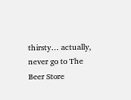thirsty… actually, never go to The Beer Store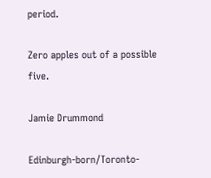period.

Zero apples out of a possible five.

Jamie Drummond

Edinburgh-born/Toronto-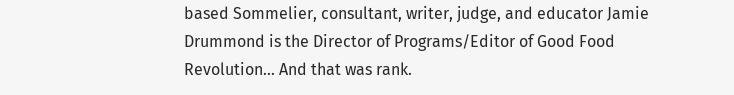based Sommelier, consultant, writer, judge, and educator Jamie Drummond is the Director of Programs/Editor of Good Food Revolution… And that was rank.